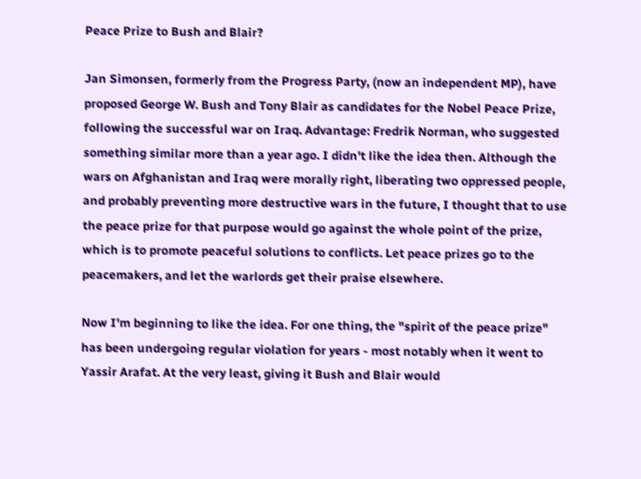Peace Prize to Bush and Blair?

Jan Simonsen, formerly from the Progress Party, (now an independent MP), have proposed George W. Bush and Tony Blair as candidates for the Nobel Peace Prize, following the successful war on Iraq. Advantage: Fredrik Norman, who suggested something similar more than a year ago. I didn't like the idea then. Although the wars on Afghanistan and Iraq were morally right, liberating two oppressed people, and probably preventing more destructive wars in the future, I thought that to use the peace prize for that purpose would go against the whole point of the prize, which is to promote peaceful solutions to conflicts. Let peace prizes go to the peacemakers, and let the warlords get their praise elsewhere.

Now I'm beginning to like the idea. For one thing, the "spirit of the peace prize" has been undergoing regular violation for years - most notably when it went to Yassir Arafat. At the very least, giving it Bush and Blair would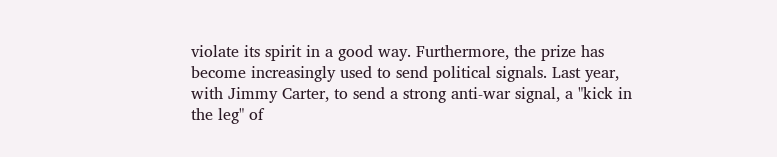violate its spirit in a good way. Furthermore, the prize has become increasingly used to send political signals. Last year, with Jimmy Carter, to send a strong anti-war signal, a "kick in the leg" of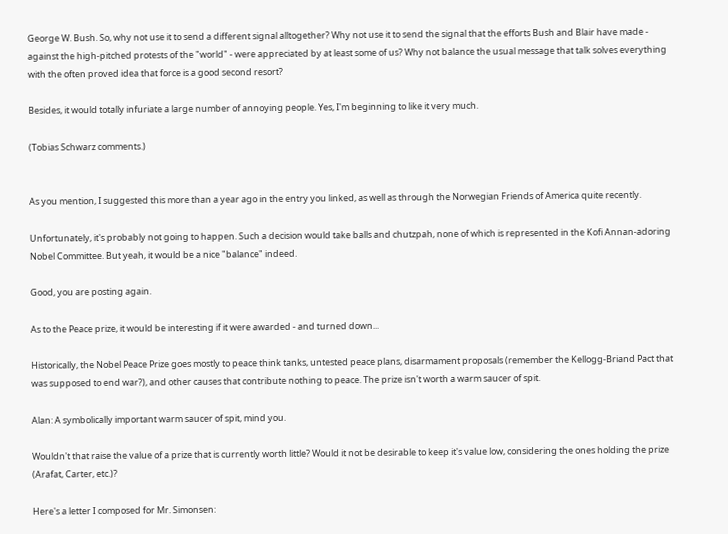George W. Bush. So, why not use it to send a different signal alltogether? Why not use it to send the signal that the efforts Bush and Blair have made - against the high-pitched protests of the "world" - were appreciated by at least some of us? Why not balance the usual message that talk solves everything with the often proved idea that force is a good second resort?

Besides, it would totally infuriate a large number of annoying people. Yes, I'm beginning to like it very much.

(Tobias Schwarz comments.)


As you mention, I suggested this more than a year ago in the entry you linked, as well as through the Norwegian Friends of America quite recently.

Unfortunately, it's probably not going to happen. Such a decision would take balls and chutzpah, none of which is represented in the Kofi Annan-adoring Nobel Committee. But yeah, it would be a nice "balance" indeed.

Good, you are posting again.

As to the Peace prize, it would be interesting if it were awarded - and turned down...

Historically, the Nobel Peace Prize goes mostly to peace think tanks, untested peace plans, disarmament proposals (remember the Kellogg-Briand Pact that was supposed to end war?), and other causes that contribute nothing to peace. The prize isn't worth a warm saucer of spit.

Alan: A symbolically important warm saucer of spit, mind you.

Wouldn't that raise the value of a prize that is currently worth little? Would it not be desirable to keep it's value low, considering the ones holding the prize (Arafat, Carter, etc.)?

Here's a letter I composed for Mr. Simonsen: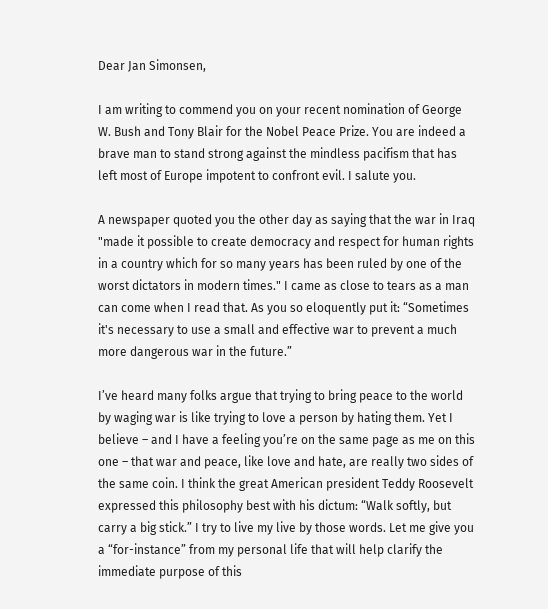Dear Jan Simonsen,

I am writing to commend you on your recent nomination of George W. Bush and Tony Blair for the Nobel Peace Prize. You are indeed a brave man to stand strong against the mindless pacifism that has left most of Europe impotent to confront evil. I salute you.

A newspaper quoted you the other day as saying that the war in Iraq "made it possible to create democracy and respect for human rights in a country which for so many years has been ruled by one of the worst dictators in modern times." I came as close to tears as a man can come when I read that. As you so eloquently put it: “Sometimes it's necessary to use a small and effective war to prevent a much more dangerous war in the future.”

I’ve heard many folks argue that trying to bring peace to the world by waging war is like trying to love a person by hating them. Yet I believe – and I have a feeling you’re on the same page as me on this one – that war and peace, like love and hate, are really two sides of the same coin. I think the great American president Teddy Roosevelt expressed this philosophy best with his dictum: “Walk softly, but carry a big stick.” I try to live my live by those words. Let me give you a “for-instance” from my personal life that will help clarify the immediate purpose of this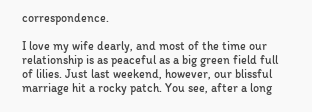correspondence.

I love my wife dearly, and most of the time our relationship is as peaceful as a big green field full of lilies. Just last weekend, however, our blissful marriage hit a rocky patch. You see, after a long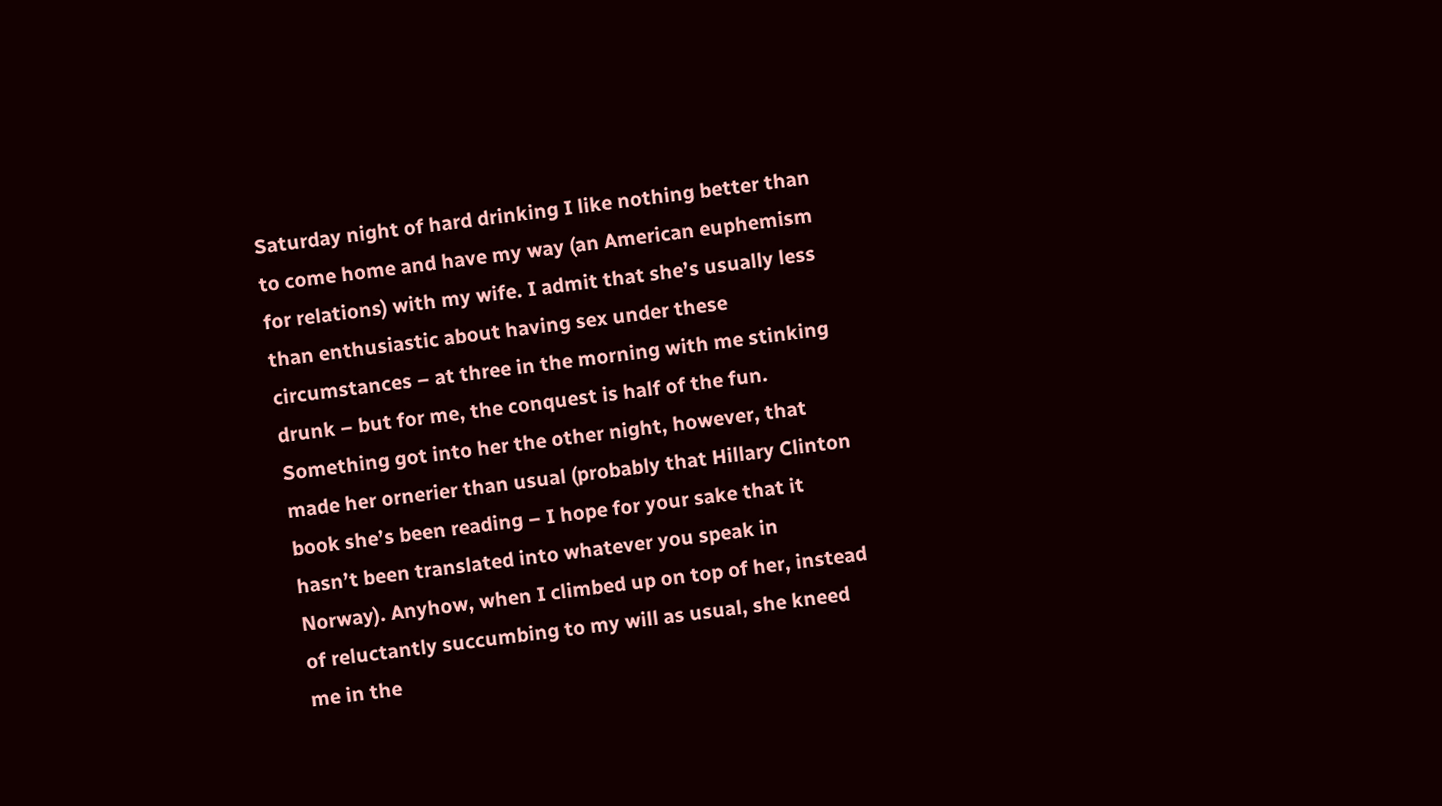Saturday night of hard drinking I like nothing better than to come home and have my way (an American euphemism for relations) with my wife. I admit that she’s usually less than enthusiastic about having sex under these circumstances – at three in the morning with me stinking drunk – but for me, the conquest is half of the fun. Something got into her the other night, however, that made her ornerier than usual (probably that Hillary Clinton book she’s been reading – I hope for your sake that it hasn’t been translated into whatever you speak in Norway). Anyhow, when I climbed up on top of her, instead of reluctantly succumbing to my will as usual, she kneed me in the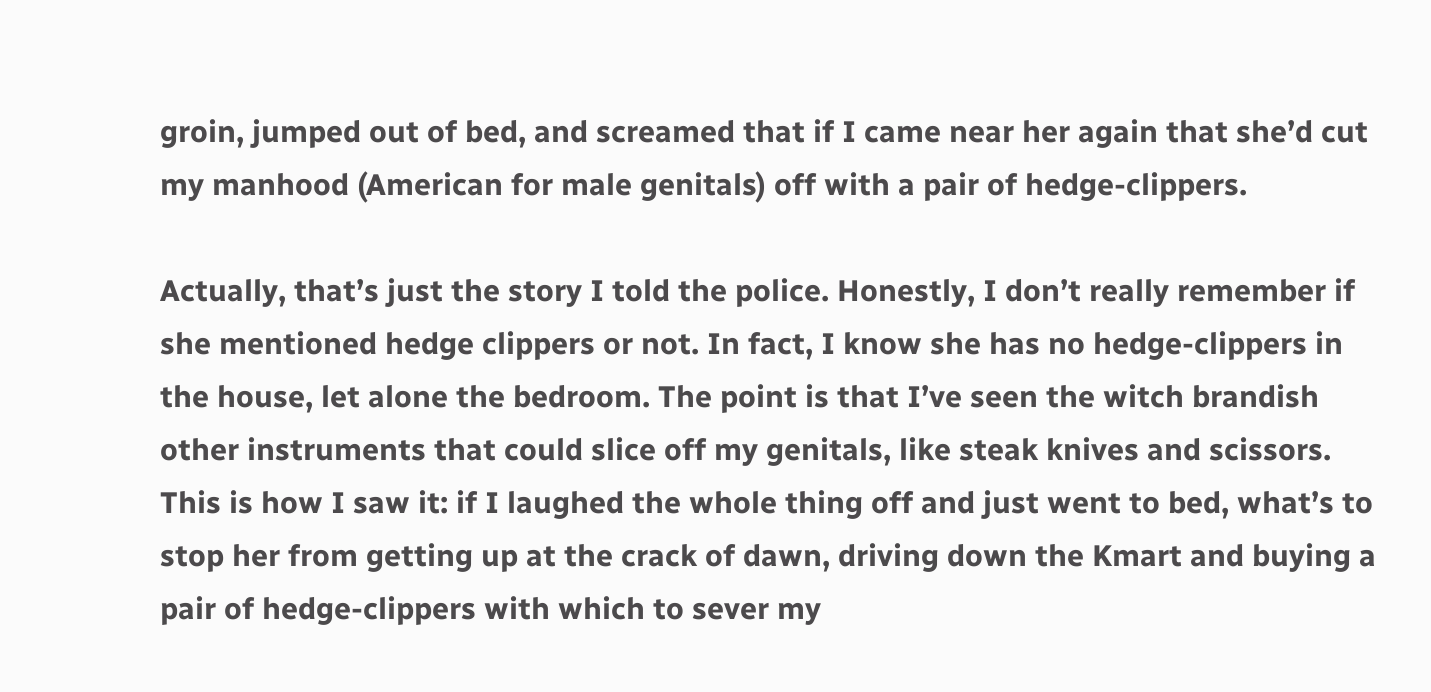groin, jumped out of bed, and screamed that if I came near her again that she’d cut my manhood (American for male genitals) off with a pair of hedge-clippers.

Actually, that’s just the story I told the police. Honestly, I don’t really remember if she mentioned hedge clippers or not. In fact, I know she has no hedge-clippers in the house, let alone the bedroom. The point is that I’ve seen the witch brandish other instruments that could slice off my genitals, like steak knives and scissors. This is how I saw it: if I laughed the whole thing off and just went to bed, what’s to stop her from getting up at the crack of dawn, driving down the Kmart and buying a pair of hedge-clippers with which to sever my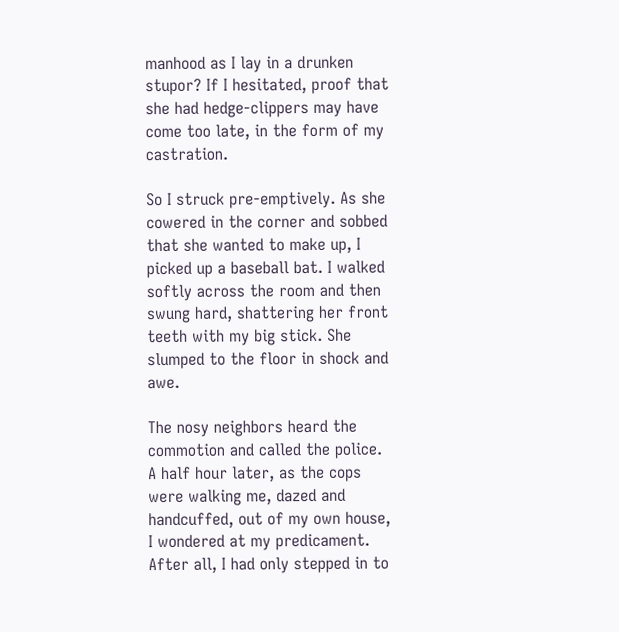manhood as I lay in a drunken stupor? If I hesitated, proof that she had hedge-clippers may have come too late, in the form of my castration.

So I struck pre-emptively. As she cowered in the corner and sobbed that she wanted to make up, I picked up a baseball bat. I walked softly across the room and then swung hard, shattering her front teeth with my big stick. She slumped to the floor in shock and awe.

The nosy neighbors heard the commotion and called the police. A half hour later, as the cops were walking me, dazed and handcuffed, out of my own house, I wondered at my predicament. After all, I had only stepped in to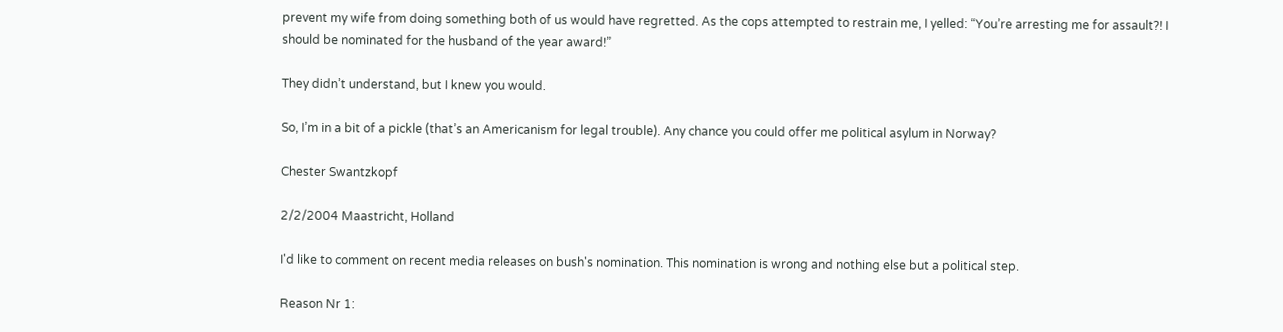prevent my wife from doing something both of us would have regretted. As the cops attempted to restrain me, I yelled: “You’re arresting me for assault?! I should be nominated for the husband of the year award!”

They didn’t understand, but I knew you would.

So, I’m in a bit of a pickle (that’s an Americanism for legal trouble). Any chance you could offer me political asylum in Norway?

Chester Swantzkopf

2/2/2004 Maastricht, Holland

I'd like to comment on recent media releases on bush's nomination. This nomination is wrong and nothing else but a political step.

Reason Nr 1: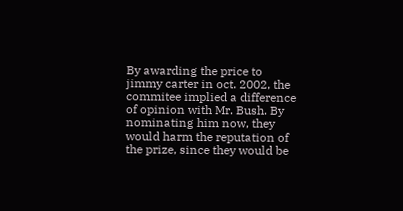By awarding the price to jimmy carter in oct. 2002, the commitee implied a difference of opinion with Mr. Bush. By nominating him now, they would harm the reputation of the prize, since they would be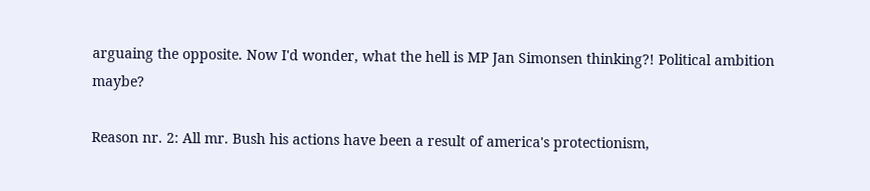arguaing the opposite. Now I'd wonder, what the hell is MP Jan Simonsen thinking?! Political ambition maybe?

Reason nr. 2: All mr. Bush his actions have been a result of america's protectionism,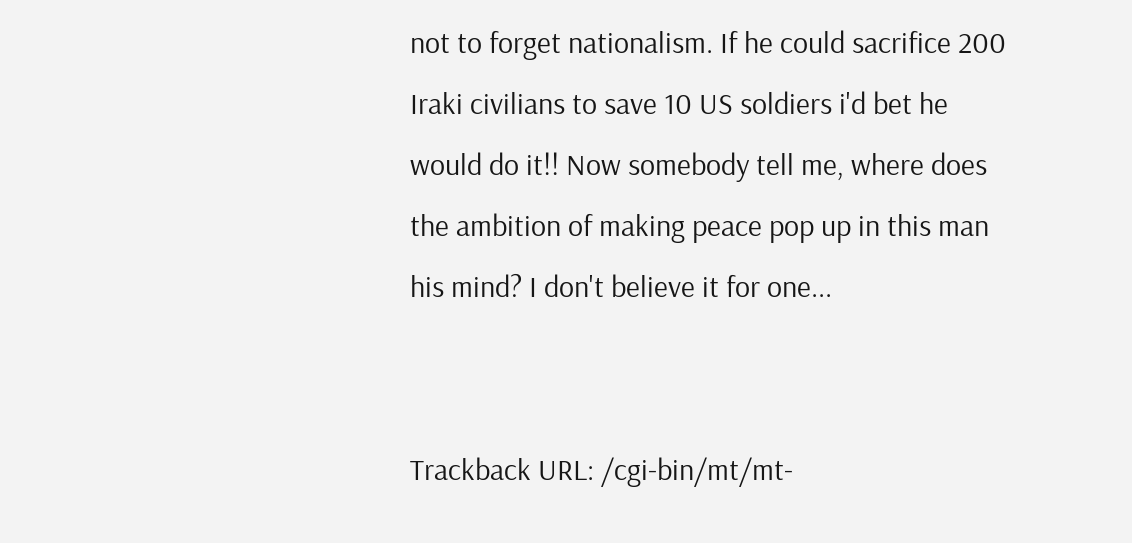not to forget nationalism. If he could sacrifice 200 Iraki civilians to save 10 US soldiers i'd bet he would do it!! Now somebody tell me, where does the ambition of making peace pop up in this man his mind? I don't believe it for one...


Trackback URL: /cgi-bin/mt/mt-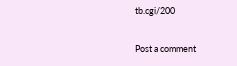tb.cgi/200

Post a comment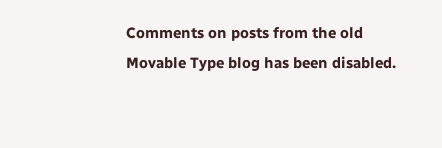Comments on posts from the old Movable Type blog has been disabled.